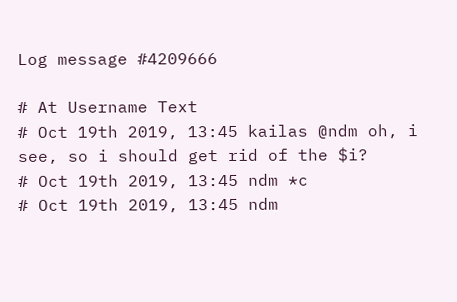Log message #4209666

# At Username Text
# Oct 19th 2019, 13:45 kailas @ndm oh, i see, so i should get rid of the $i?
# Oct 19th 2019, 13:45 ndm *c
# Oct 19th 2019, 13:45 ndm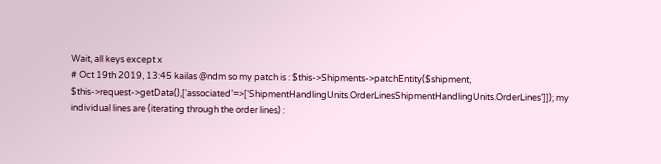Wait, all keys except x
# Oct 19th 2019, 13:45 kailas @ndm so my patch is : $this->Shipments->patchEntity($shipment, $this->request->getData(),[‘associated’=>[‘ShipmentHandlingUnits.OrderLinesShipmentHandlingUnits.OrderLines’]]); my individual lines are (iterating through the order lines) :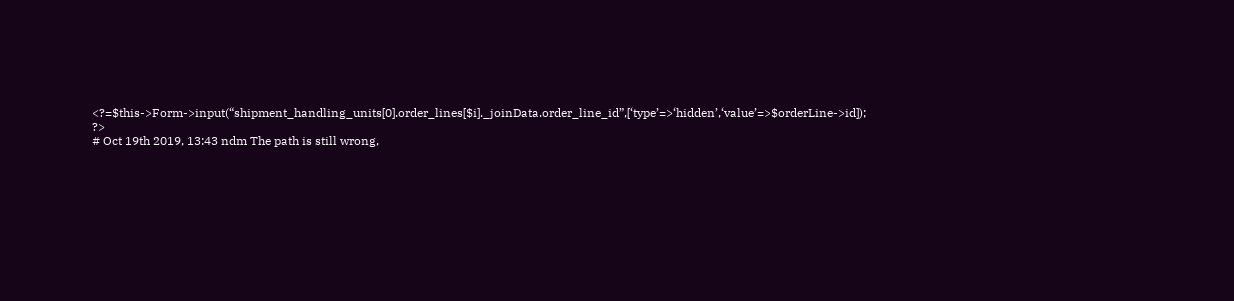<?=$this->Form->input(“shipment_handling_units[0].order_lines[$i]._joinData.order_line_id”,[‘type’=>‘hidden’,‘value’=>$orderLine->id]); ?>
# Oct 19th 2019, 13:43 ndm The path is still wrong,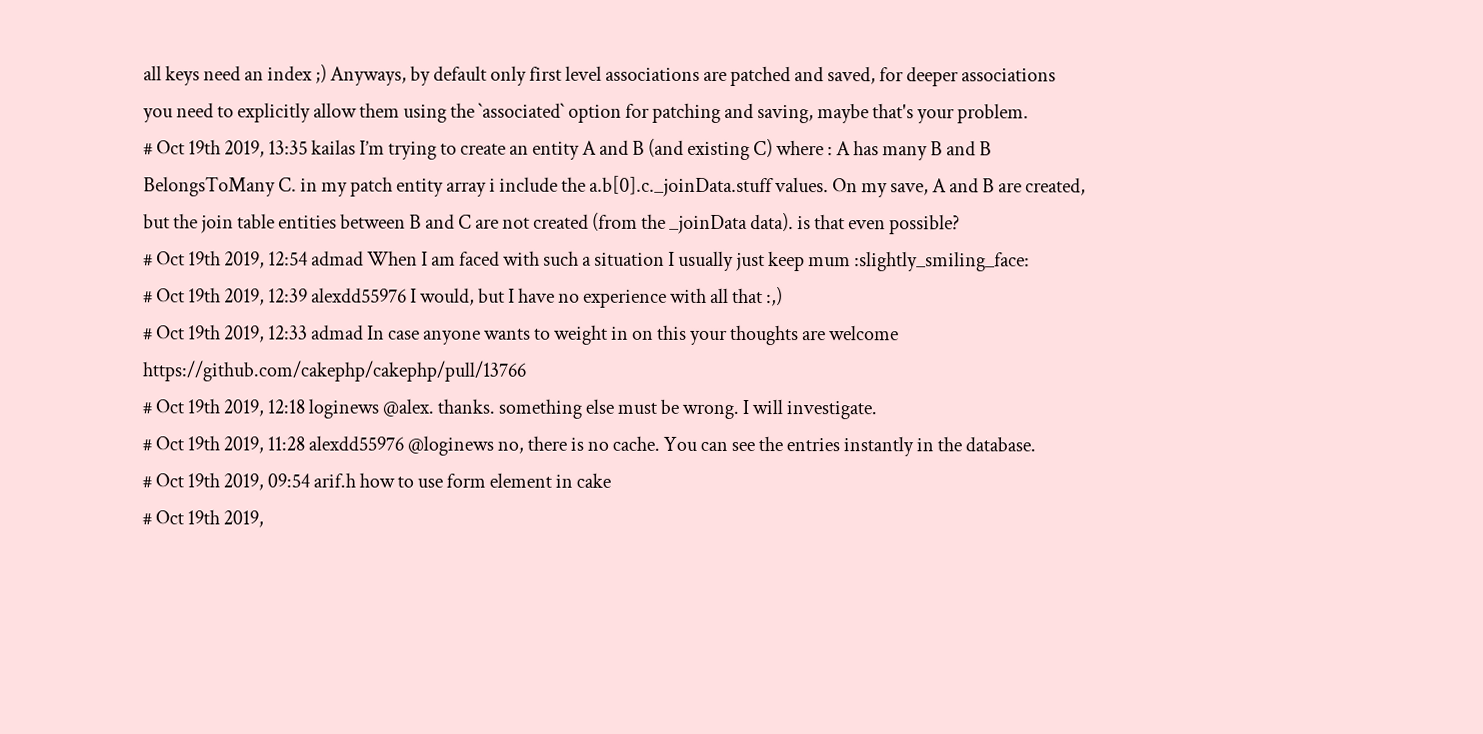all keys need an index ;) Anyways, by default only first level associations are patched and saved, for deeper associations you need to explicitly allow them using the `associated` option for patching and saving, maybe that's your problem.
# Oct 19th 2019, 13:35 kailas I’m trying to create an entity A and B (and existing C) where : A has many B and B BelongsToMany C. in my patch entity array i include the a.b[0].c._joinData.stuff values. On my save, A and B are created, but the join table entities between B and C are not created (from the _joinData data). is that even possible?
# Oct 19th 2019, 12:54 admad When I am faced with such a situation I usually just keep mum :slightly_smiling_face:
# Oct 19th 2019, 12:39 alexdd55976 I would, but I have no experience with all that :,)
# Oct 19th 2019, 12:33 admad In case anyone wants to weight in on this your thoughts are welcome https://github.com/cakephp/cakephp/pull/13766
# Oct 19th 2019, 12:18 loginews @alex. thanks. something else must be wrong. I will investigate.
# Oct 19th 2019, 11:28 alexdd55976 @loginews no, there is no cache. You can see the entries instantly in the database.
# Oct 19th 2019, 09:54 arif.h how to use form element in cake
# Oct 19th 2019,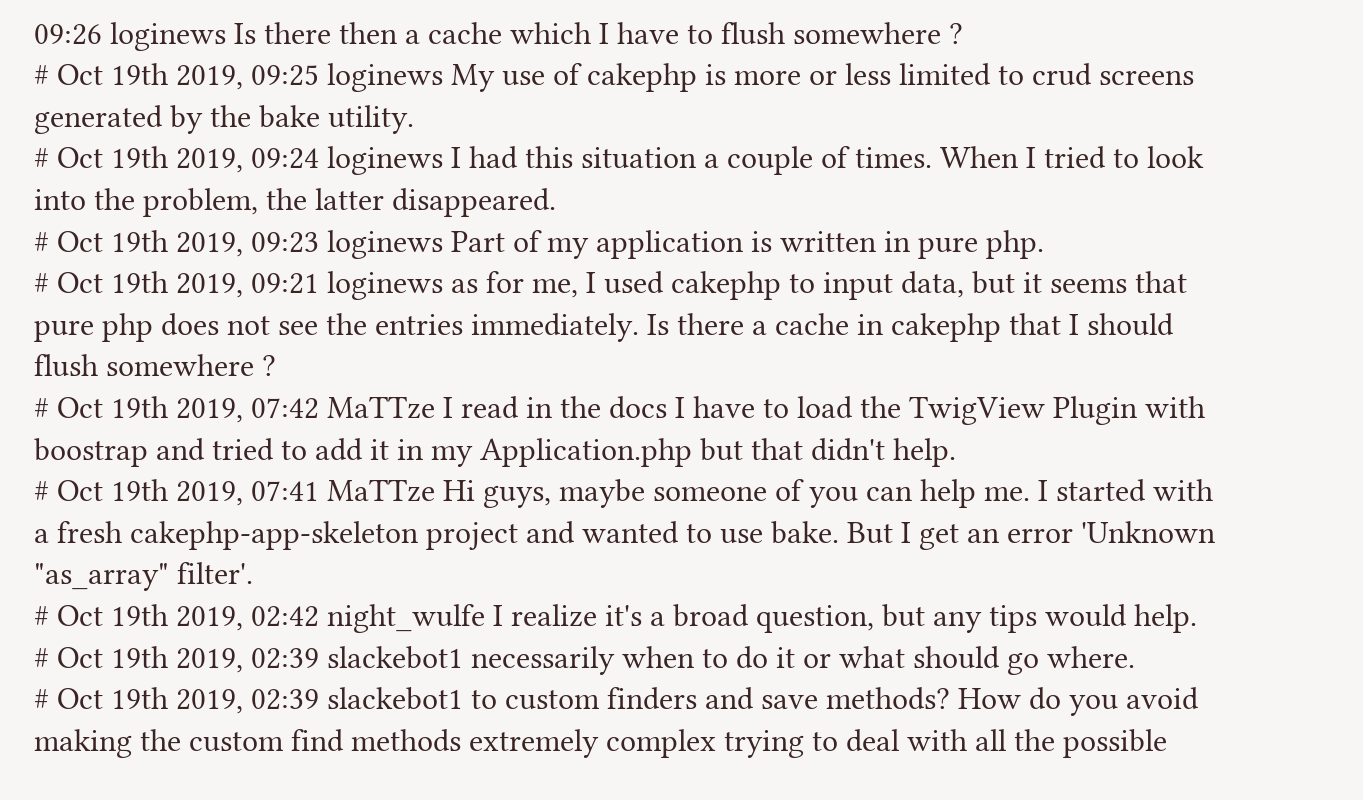09:26 loginews Is there then a cache which I have to flush somewhere ?
# Oct 19th 2019, 09:25 loginews My use of cakephp is more or less limited to crud screens generated by the bake utility.
# Oct 19th 2019, 09:24 loginews I had this situation a couple of times. When I tried to look into the problem, the latter disappeared.
# Oct 19th 2019, 09:23 loginews Part of my application is written in pure php.
# Oct 19th 2019, 09:21 loginews as for me, I used cakephp to input data, but it seems that pure php does not see the entries immediately. Is there a cache in cakephp that I should flush somewhere ?
# Oct 19th 2019, 07:42 MaTTze I read in the docs I have to load the TwigView Plugin with boostrap and tried to add it in my Application.php but that didn't help.
# Oct 19th 2019, 07:41 MaTTze Hi guys, maybe someone of you can help me. I started with a fresh cakephp-app-skeleton project and wanted to use bake. But I get an error 'Unknown "as_array" filter'.
# Oct 19th 2019, 02:42 night_wulfe I realize it's a broad question, but any tips would help.
# Oct 19th 2019, 02:39 slackebot1 necessarily when to do it or what should go where.
# Oct 19th 2019, 02:39 slackebot1 to custom finders and save methods? How do you avoid making the custom find methods extremely complex trying to deal with all the possible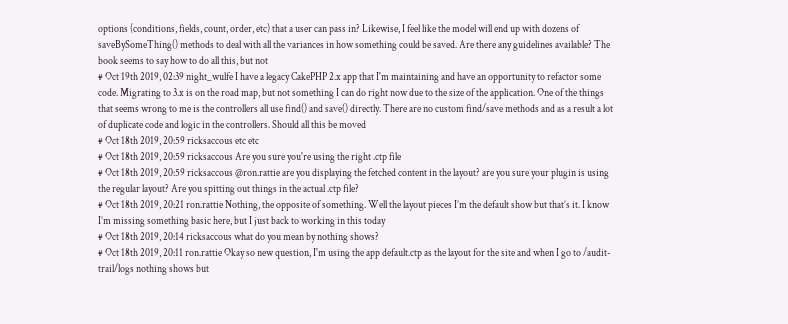options (conditions, fields, count, order, etc) that a user can pass in? Likewise, I feel like the model will end up with dozens of saveBySomeThing() methods to deal with all the variances in how something could be saved. Are there any guidelines available? The book seems to say how to do all this, but not
# Oct 19th 2019, 02:39 night_wulfe I have a legacy CakePHP 2.x app that I'm maintaining and have an opportunity to refactor some code. Migrating to 3.x is on the road map, but not something I can do right now due to the size of the application. One of the things that seems wrong to me is the controllers all use find() and save() directly. There are no custom find/save methods and as a result a lot of duplicate code and logic in the controllers. Should all this be moved
# Oct 18th 2019, 20:59 ricksaccous etc etc
# Oct 18th 2019, 20:59 ricksaccous Are you sure you're using the right .ctp file
# Oct 18th 2019, 20:59 ricksaccous @ron.rattie are you displaying the fetched content in the layout? are you sure your plugin is using the regular layout? Are you spitting out things in the actual .ctp file?
# Oct 18th 2019, 20:21 ron.rattie Nothing, the opposite of something. Well the layout pieces I’m the default show but that’s it. I know I’m missing something basic here, but I just back to working in this today
# Oct 18th 2019, 20:14 ricksaccous what do you mean by nothing shows?
# Oct 18th 2019, 20:11 ron.rattie Okay so new question, I'm using the app default.ctp as the layout for the site and when I go to /audit-trail/logs nothing shows but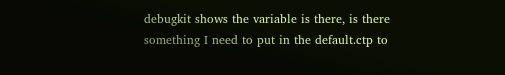debugkit shows the variable is there, is there something I need to put in the default.ctp to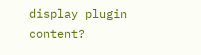display plugin content?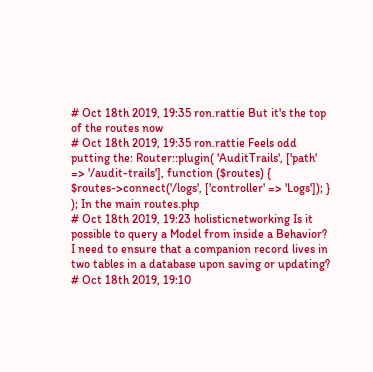# Oct 18th 2019, 19:35 ron.rattie But it's the top of the routes now
# Oct 18th 2019, 19:35 ron.rattie Feels odd putting the: Router::plugin( 'AuditTrails', ['path' => '/audit-trails'], function ($routes) { $routes->connect('/logs', ['controller' => 'Logs']); } ); In the main routes.php
# Oct 18th 2019, 19:23 holisticnetworking Is it possible to query a Model from inside a Behavior? I need to ensure that a companion record lives in two tables in a database upon saving or updating?
# Oct 18th 2019, 19:10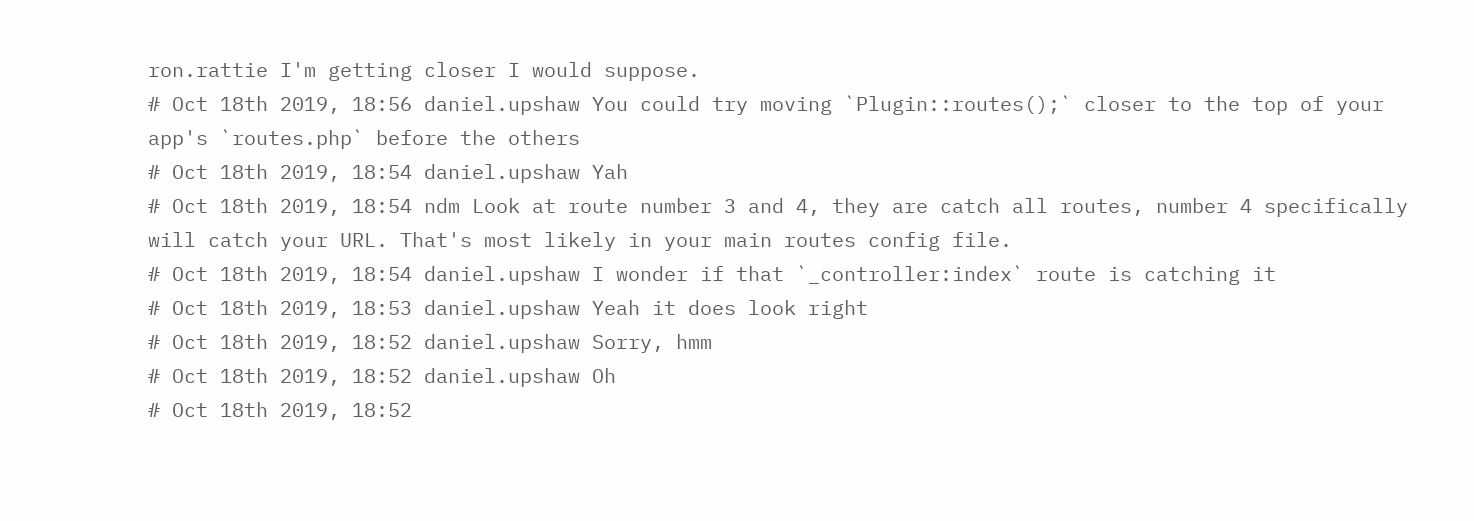ron.rattie I'm getting closer I would suppose.
# Oct 18th 2019, 18:56 daniel.upshaw You could try moving `Plugin::routes();` closer to the top of your app's `routes.php` before the others
# Oct 18th 2019, 18:54 daniel.upshaw Yah
# Oct 18th 2019, 18:54 ndm Look at route number 3 and 4, they are catch all routes, number 4 specifically will catch your URL. That's most likely in your main routes config file.
# Oct 18th 2019, 18:54 daniel.upshaw I wonder if that `_controller:index` route is catching it
# Oct 18th 2019, 18:53 daniel.upshaw Yeah it does look right
# Oct 18th 2019, 18:52 daniel.upshaw Sorry, hmm
# Oct 18th 2019, 18:52 daniel.upshaw Oh
# Oct 18th 2019, 18:52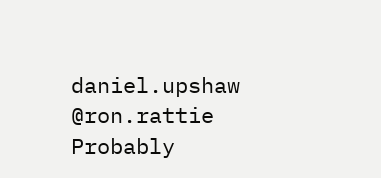daniel.upshaw @ron.rattie Probably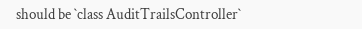should be `class AuditTrailsController`